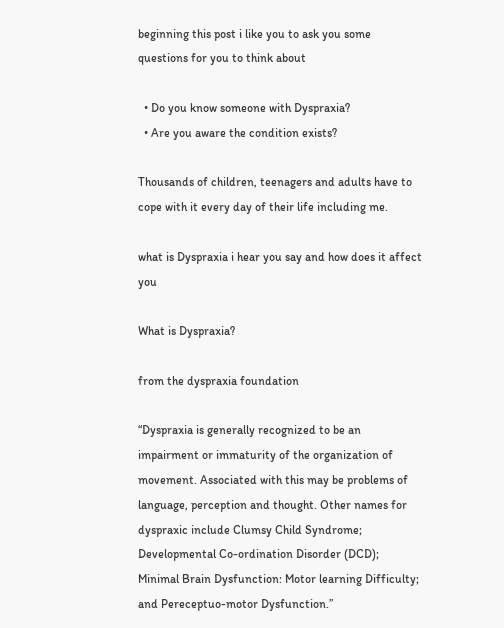beginning this post i like you to ask you some questions for you to think about

  • Do you know someone with Dyspraxia?
  • Are you aware the condition exists?

Thousands of children, teenagers and adults have to cope with it every day of their life including me.

what is Dyspraxia i hear you say and how does it affect you

What is Dyspraxia?

from the dyspraxia foundation

“Dyspraxia is generally recognized to be an impairment or immaturity of the organization of movement. Associated with this may be problems of language, perception and thought. Other names for dyspraxic include Clumsy Child Syndrome; Developmental Co-ordination Disorder (DCD); Minimal Brain Dysfunction: Motor learning Difficulty; and Pereceptuo-motor Dysfunction.”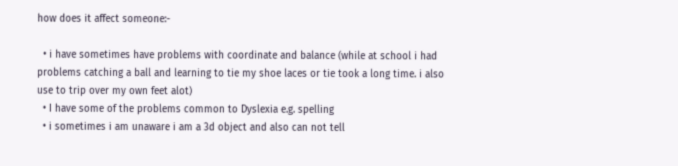how does it affect someone:-

  • i have sometimes have problems with coordinate and balance (while at school i had problems catching a ball and learning to tie my shoe laces or tie took a long time. i also use to trip over my own feet alot)
  • I have some of the problems common to Dyslexia e.g. spelling
  • i sometimes i am unaware i am a 3d object and also can not tell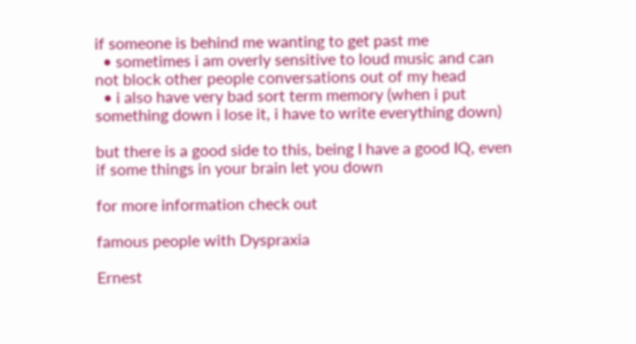if someone is behind me wanting to get past me
  • sometimes i am overly sensitive to loud music and can not block other people conversations out of my head
  • i also have very bad sort term memory (when i put something down i lose it, i have to write everything down)

but there is a good side to this, being I have a good IQ, even if some things in your brain let you down

for more information check out

famous people with Dyspraxia

Ernest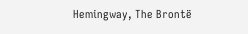Hemingway, The Brontë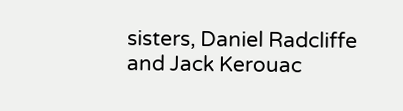sisters, Daniel Radcliffe and Jack Kerouac